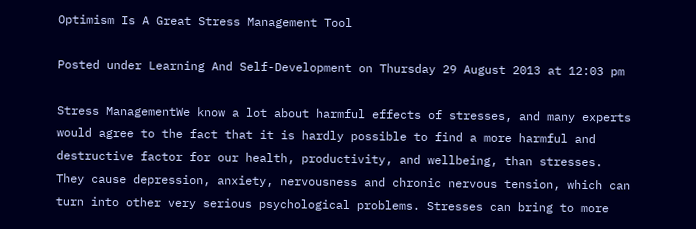Optimism Is A Great Stress Management Tool

Posted under Learning And Self-Development on Thursday 29 August 2013 at 12:03 pm

Stress ManagementWe know a lot about harmful effects of stresses, and many experts would agree to the fact that it is hardly possible to find a more harmful and destructive factor for our health, productivity, and wellbeing, than stresses. They cause depression, anxiety, nervousness and chronic nervous tension, which can turn into other very serious psychological problems. Stresses can bring to more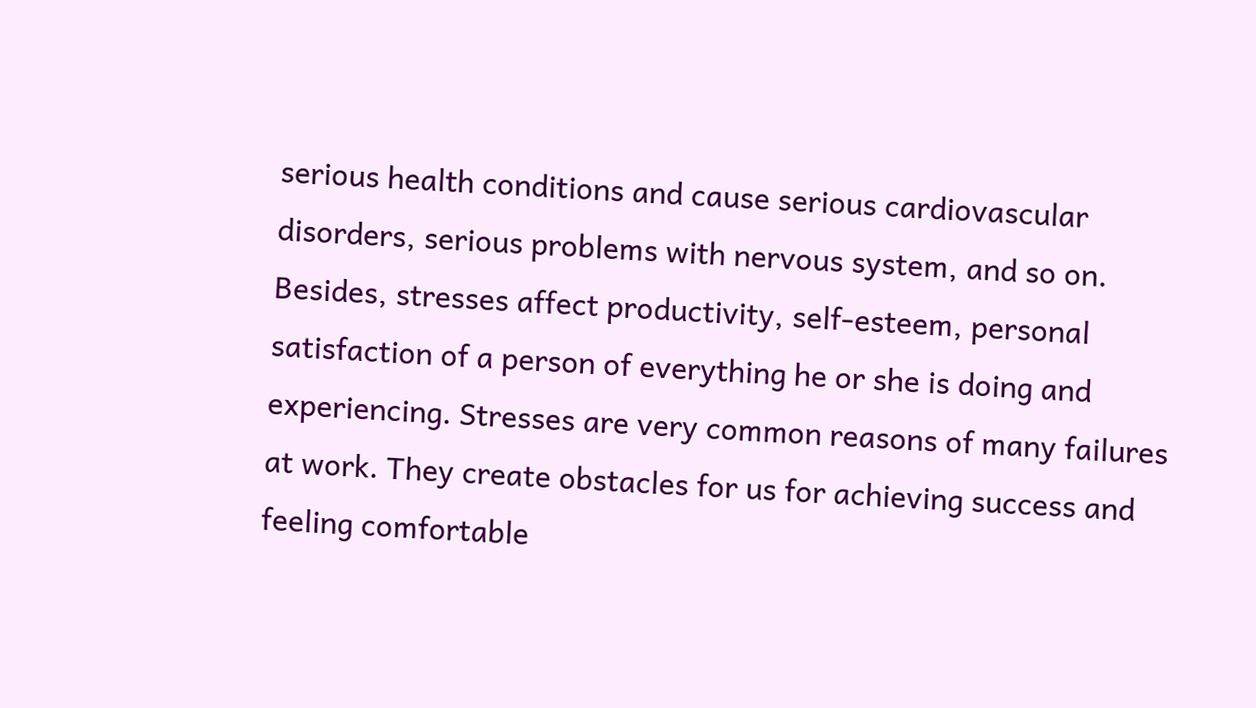serious health conditions and cause serious cardiovascular disorders, serious problems with nervous system, and so on. Besides, stresses affect productivity, self-esteem, personal satisfaction of a person of everything he or she is doing and experiencing. Stresses are very common reasons of many failures at work. They create obstacles for us for achieving success and feeling comfortable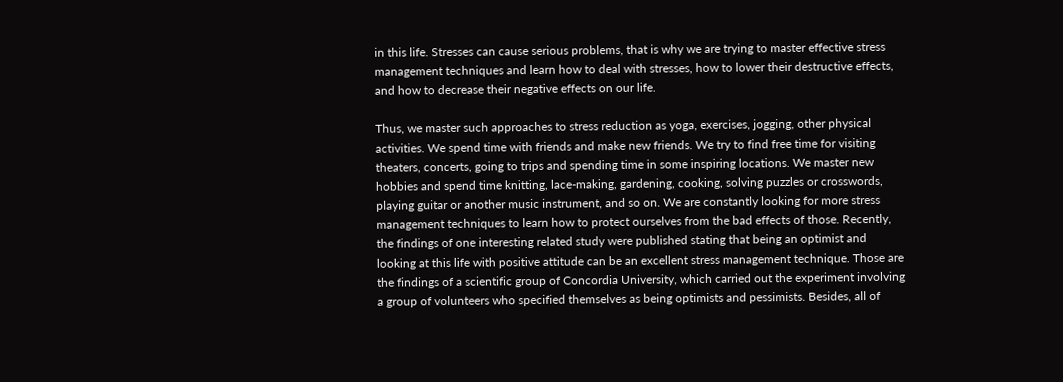in this life. Stresses can cause serious problems, that is why we are trying to master effective stress management techniques and learn how to deal with stresses, how to lower their destructive effects, and how to decrease their negative effects on our life.

Thus, we master such approaches to stress reduction as yoga, exercises, jogging, other physical activities. We spend time with friends and make new friends. We try to find free time for visiting theaters, concerts, going to trips and spending time in some inspiring locations. We master new hobbies and spend time knitting, lace-making, gardening, cooking, solving puzzles or crosswords, playing guitar or another music instrument, and so on. We are constantly looking for more stress management techniques to learn how to protect ourselves from the bad effects of those. Recently, the findings of one interesting related study were published stating that being an optimist and looking at this life with positive attitude can be an excellent stress management technique. Those are the findings of a scientific group of Concordia University, which carried out the experiment involving a group of volunteers who specified themselves as being optimists and pessimists. Besides, all of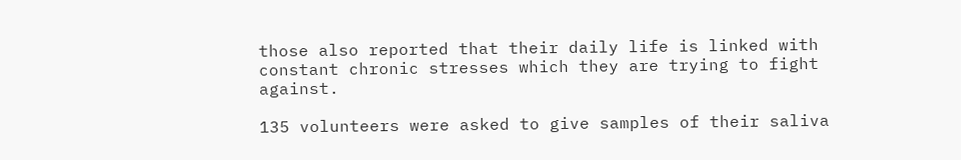those also reported that their daily life is linked with constant chronic stresses which they are trying to fight against.

135 volunteers were asked to give samples of their saliva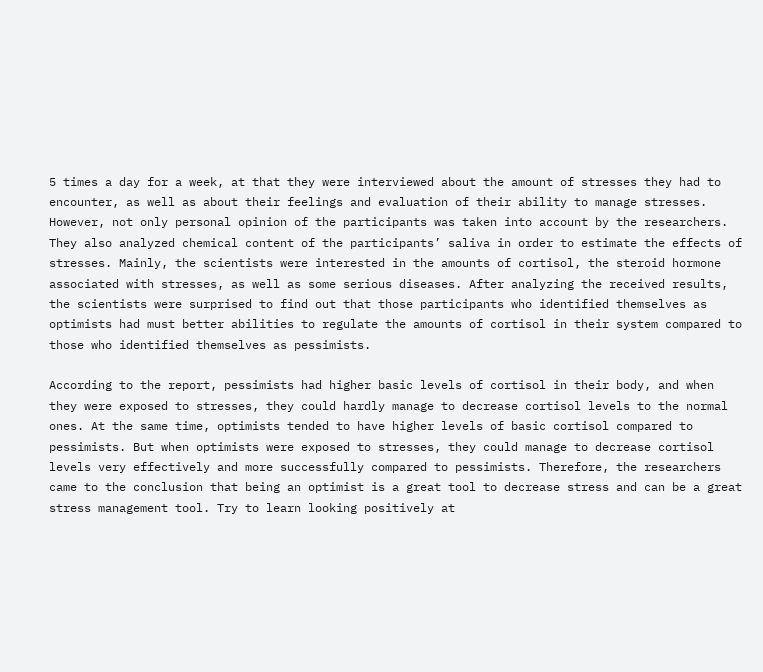5 times a day for a week, at that they were interviewed about the amount of stresses they had to encounter, as well as about their feelings and evaluation of their ability to manage stresses. However, not only personal opinion of the participants was taken into account by the researchers. They also analyzed chemical content of the participants’ saliva in order to estimate the effects of stresses. Mainly, the scientists were interested in the amounts of cortisol, the steroid hormone associated with stresses, as well as some serious diseases. After analyzing the received results, the scientists were surprised to find out that those participants who identified themselves as optimists had must better abilities to regulate the amounts of cortisol in their system compared to those who identified themselves as pessimists.

According to the report, pessimists had higher basic levels of cortisol in their body, and when they were exposed to stresses, they could hardly manage to decrease cortisol levels to the normal ones. At the same time, optimists tended to have higher levels of basic cortisol compared to pessimists. But when optimists were exposed to stresses, they could manage to decrease cortisol levels very effectively and more successfully compared to pessimists. Therefore, the researchers came to the conclusion that being an optimist is a great tool to decrease stress and can be a great stress management tool. Try to learn looking positively at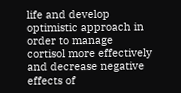life and develop optimistic approach in order to manage cortisol more effectively and decrease negative effects of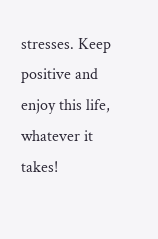stresses. Keep positive and enjoy this life, whatever it takes!